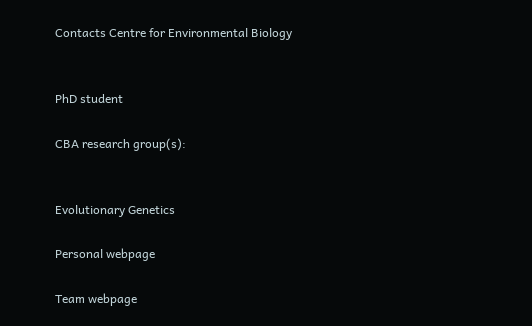Contacts Centre for Environmental Biology


PhD student

CBA research group(s):


Evolutionary Genetics

Personal webpage

Team webpage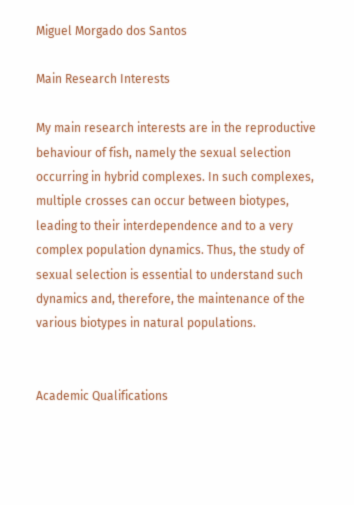Miguel Morgado dos Santos

Main Research Interests

My main research interests are in the reproductive behaviour of fish, namely the sexual selection occurring in hybrid complexes. In such complexes, multiple crosses can occur between biotypes, leading to their interdependence and to a very complex population dynamics. Thus, the study of sexual selection is essential to understand such dynamics and, therefore, the maintenance of the various biotypes in natural populations.


Academic Qualifications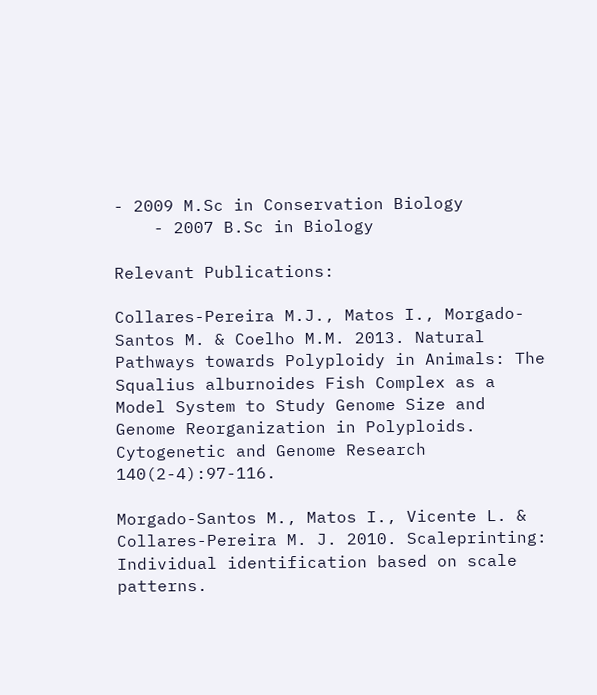- 2009 M.Sc in Conservation Biology
    - 2007 B.Sc in Biology

Relevant Publications:

Collares-Pereira M.J., Matos I., Morgado-Santos M. & Coelho M.M. 2013. Natural Pathways towards Polyploidy in Animals: The Squalius alburnoides Fish Complex as a Model System to Study Genome Size and Genome Reorganization in Polyploids. Cytogenetic and Genome Research 140(2-4):97-116.

Morgado-Santos M., Matos I., Vicente L. & Collares-Pereira M. J. 2010. Scaleprinting: Individual identification based on scale patterns.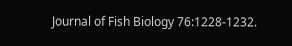Journal of Fish Biology 76:1228-1232.